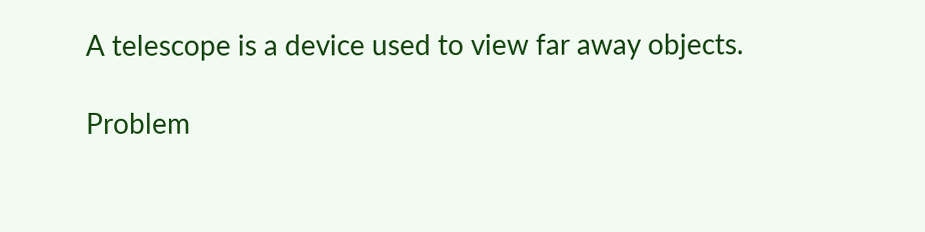A telescope is a device used to view far away objects.

Problem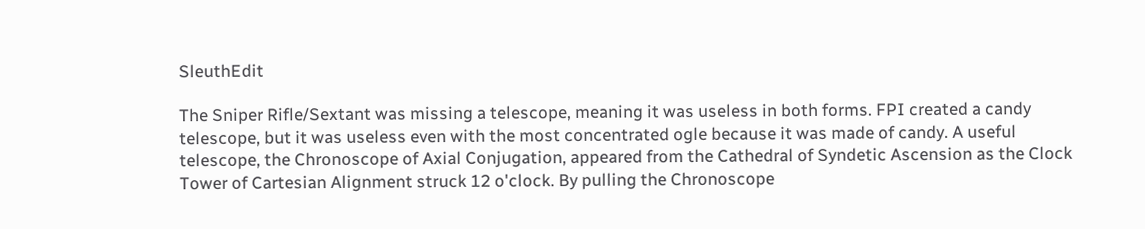SleuthEdit

The Sniper Rifle/Sextant was missing a telescope, meaning it was useless in both forms. FPI created a candy telescope, but it was useless even with the most concentrated ogle because it was made of candy. A useful telescope, the Chronoscope of Axial Conjugation, appeared from the Cathedral of Syndetic Ascension as the Clock Tower of Cartesian Alignment struck 12 o'clock. By pulling the Chronoscope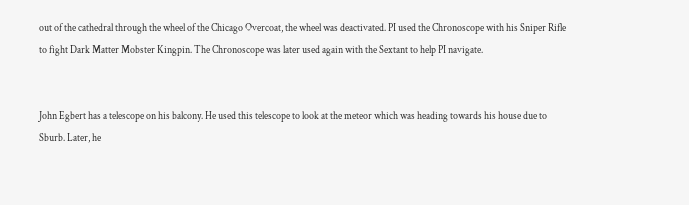out of the cathedral through the wheel of the Chicago Overcoat, the wheel was deactivated. PI used the Chronoscope with his Sniper Rifle to fight Dark Matter Mobster Kingpin. The Chronoscope was later used again with the Sextant to help PI navigate.


John Egbert has a telescope on his balcony. He used this telescope to look at the meteor which was heading towards his house due to Sburb. Later, he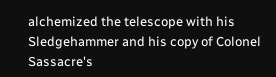alchemized the telescope with his Sledgehammer and his copy of Colonel Sassacre's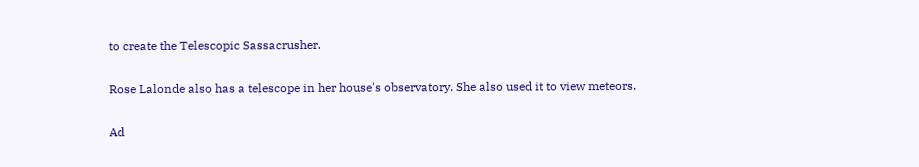to create the Telescopic Sassacrusher.

Rose Lalonde also has a telescope in her house's observatory. She also used it to view meteors.

Ad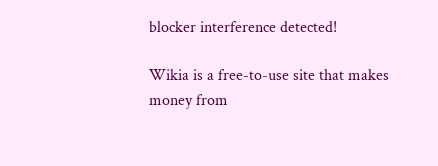blocker interference detected!

Wikia is a free-to-use site that makes money from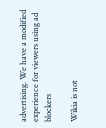advertising. We have a modified experience for viewers using ad blockers

Wikia is not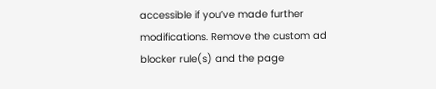accessible if you’ve made further modifications. Remove the custom ad blocker rule(s) and the page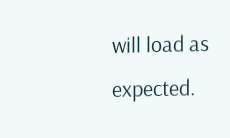will load as expected.